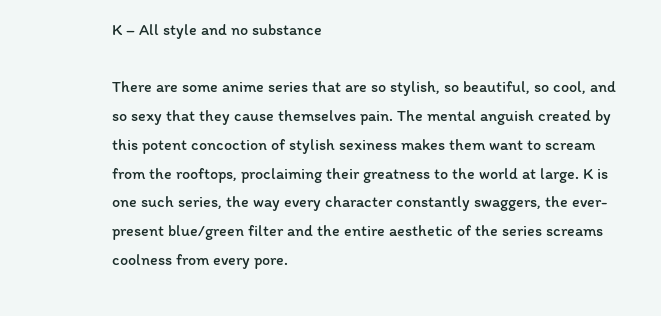K – All style and no substance

There are some anime series that are so stylish, so beautiful, so cool, and so sexy that they cause themselves pain. The mental anguish created by this potent concoction of stylish sexiness makes them want to scream from the rooftops, proclaiming their greatness to the world at large. K is one such series, the way every character constantly swaggers, the ever-present blue/green filter and the entire aesthetic of the series screams coolness from every pore.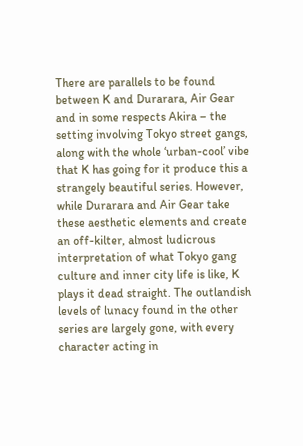There are parallels to be found between K and Durarara, Air Gear and in some respects Akira – the setting involving Tokyo street gangs, along with the whole ‘urban-cool’ vibe that K has going for it produce this a strangely beautiful series. However, while Durarara and Air Gear take these aesthetic elements and create an off-kilter, almost ludicrous interpretation of what Tokyo gang culture and inner city life is like, K plays it dead straight. The outlandish levels of lunacy found in the other series are largely gone, with every character acting in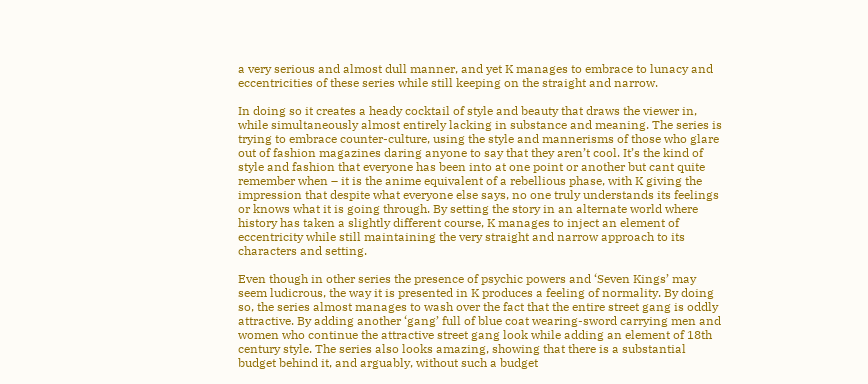a very serious and almost dull manner, and yet K manages to embrace to lunacy and eccentricities of these series while still keeping on the straight and narrow.

In doing so it creates a heady cocktail of style and beauty that draws the viewer in, while simultaneously almost entirely lacking in substance and meaning. The series is trying to embrace counter-culture, using the style and mannerisms of those who glare out of fashion magazines daring anyone to say that they aren’t cool. It’s the kind of style and fashion that everyone has been into at one point or another but cant quite remember when – it is the anime equivalent of a rebellious phase, with K giving the impression that despite what everyone else says, no one truly understands its feelings or knows what it is going through. By setting the story in an alternate world where history has taken a slightly different course, K manages to inject an element of eccentricity while still maintaining the very straight and narrow approach to its characters and setting.

Even though in other series the presence of psychic powers and ‘Seven Kings’ may seem ludicrous, the way it is presented in K produces a feeling of normality. By doing so, the series almost manages to wash over the fact that the entire street gang is oddly attractive. By adding another ‘gang’ full of blue coat wearing-sword carrying men and women who continue the attractive street gang look while adding an element of 18th century style. The series also looks amazing, showing that there is a substantial budget behind it, and arguably, without such a budget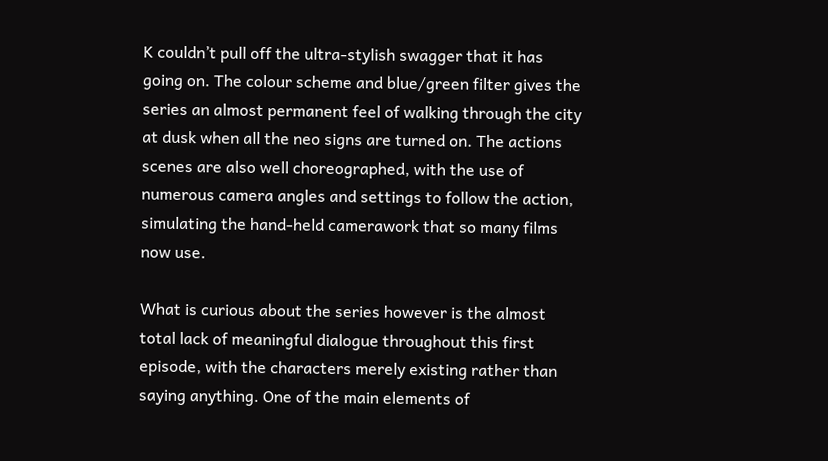K couldn’t pull off the ultra-stylish swagger that it has going on. The colour scheme and blue/green filter gives the series an almost permanent feel of walking through the city at dusk when all the neo signs are turned on. The actions scenes are also well choreographed, with the use of numerous camera angles and settings to follow the action, simulating the hand-held camerawork that so many films now use.

What is curious about the series however is the almost total lack of meaningful dialogue throughout this first episode, with the characters merely existing rather than saying anything. One of the main elements of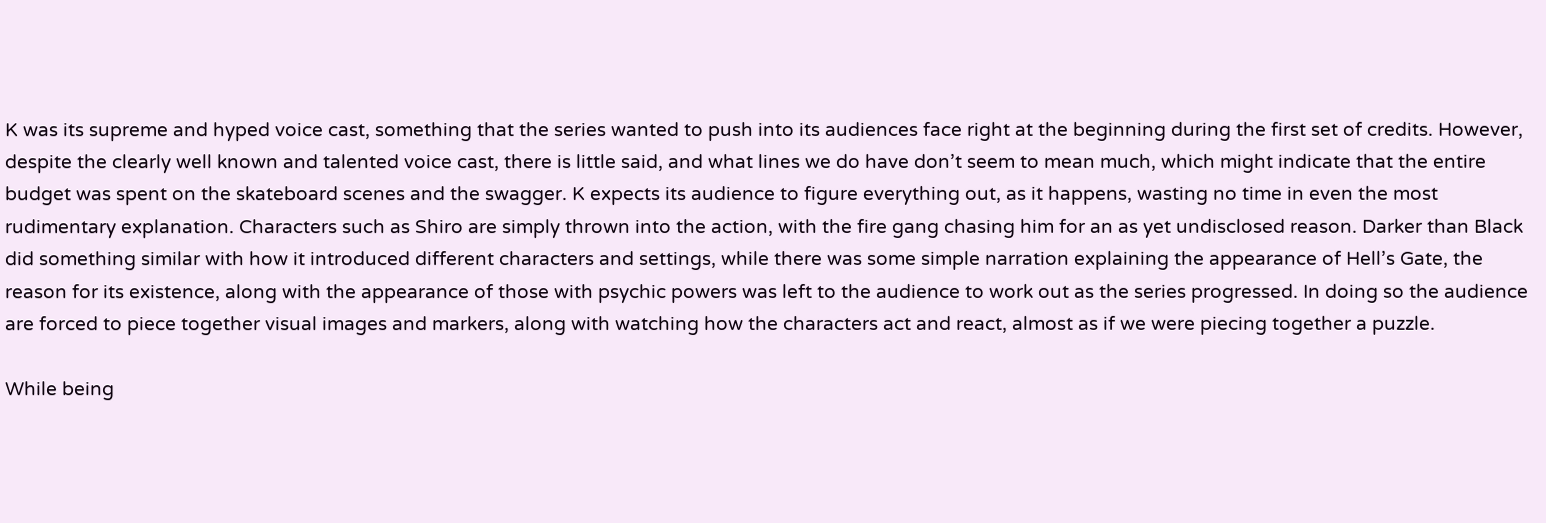K was its supreme and hyped voice cast, something that the series wanted to push into its audiences face right at the beginning during the first set of credits. However, despite the clearly well known and talented voice cast, there is little said, and what lines we do have don’t seem to mean much, which might indicate that the entire budget was spent on the skateboard scenes and the swagger. K expects its audience to figure everything out, as it happens, wasting no time in even the most rudimentary explanation. Characters such as Shiro are simply thrown into the action, with the fire gang chasing him for an as yet undisclosed reason. Darker than Black did something similar with how it introduced different characters and settings, while there was some simple narration explaining the appearance of Hell’s Gate, the reason for its existence, along with the appearance of those with psychic powers was left to the audience to work out as the series progressed. In doing so the audience are forced to piece together visual images and markers, along with watching how the characters act and react, almost as if we were piecing together a puzzle.

While being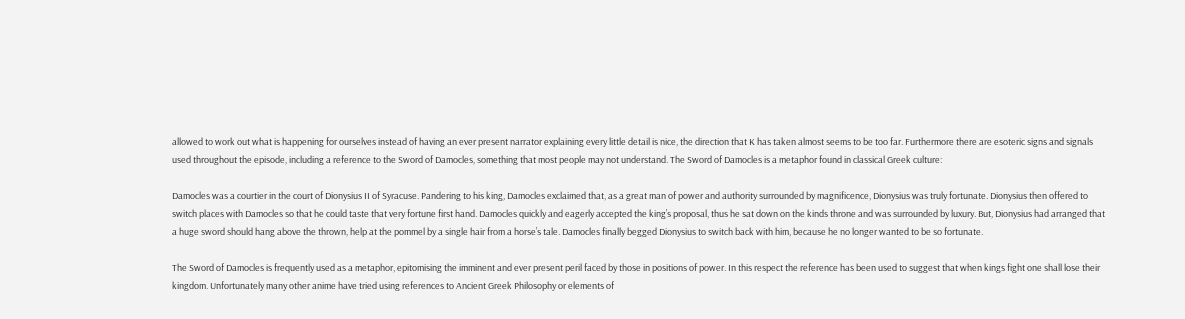allowed to work out what is happening for ourselves instead of having an ever present narrator explaining every little detail is nice, the direction that K has taken almost seems to be too far. Furthermore there are esoteric signs and signals used throughout the episode, including a reference to the Sword of Damocles, something that most people may not understand. The Sword of Damocles is a metaphor found in classical Greek culture:

Damocles was a courtier in the court of Dionysius II of Syracuse. Pandering to his king, Damocles exclaimed that, as a great man of power and authority surrounded by magnificence, Dionysius was truly fortunate. Dionysius then offered to switch places with Damocles so that he could taste that very fortune first hand. Damocles quickly and eagerly accepted the king’s proposal, thus he sat down on the kinds throne and was surrounded by luxury. But, Dionysius had arranged that a huge sword should hang above the thrown, help at the pommel by a single hair from a horse’s tale. Damocles finally begged Dionysius to switch back with him, because he no longer wanted to be so fortunate.

The Sword of Damocles is frequently used as a metaphor, epitomising the imminent and ever present peril faced by those in positions of power. In this respect the reference has been used to suggest that when kings fight one shall lose their kingdom. Unfortunately many other anime have tried using references to Ancient Greek Philosophy or elements of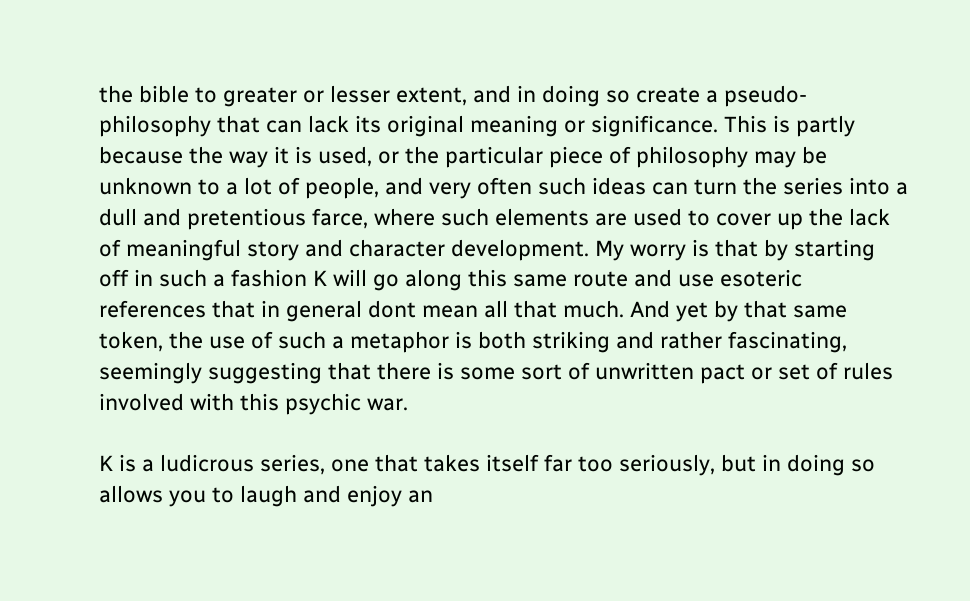the bible to greater or lesser extent, and in doing so create a pseudo-philosophy that can lack its original meaning or significance. This is partly because the way it is used, or the particular piece of philosophy may be unknown to a lot of people, and very often such ideas can turn the series into a dull and pretentious farce, where such elements are used to cover up the lack of meaningful story and character development. My worry is that by starting off in such a fashion K will go along this same route and use esoteric references that in general dont mean all that much. And yet by that same token, the use of such a metaphor is both striking and rather fascinating, seemingly suggesting that there is some sort of unwritten pact or set of rules involved with this psychic war.

K is a ludicrous series, one that takes itself far too seriously, but in doing so allows you to laugh and enjoy an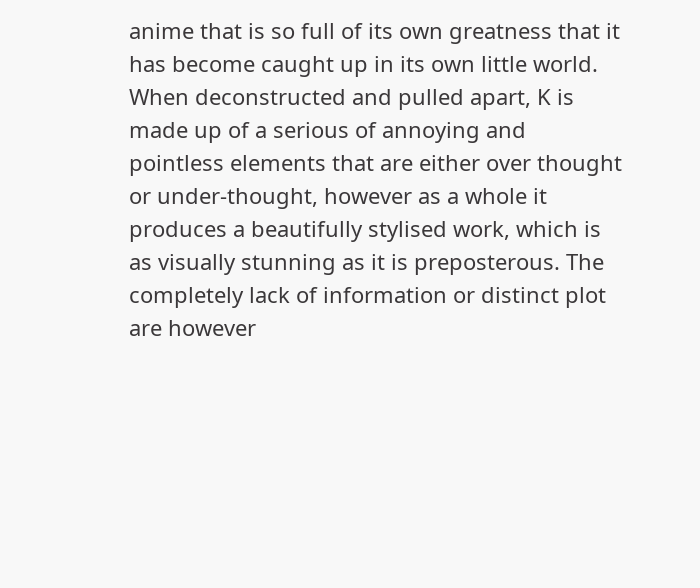anime that is so full of its own greatness that it has become caught up in its own little world. When deconstructed and pulled apart, K is made up of a serious of annoying and pointless elements that are either over thought or under-thought, however as a whole it produces a beautifully stylised work, which is as visually stunning as it is preposterous. The completely lack of information or distinct plot are however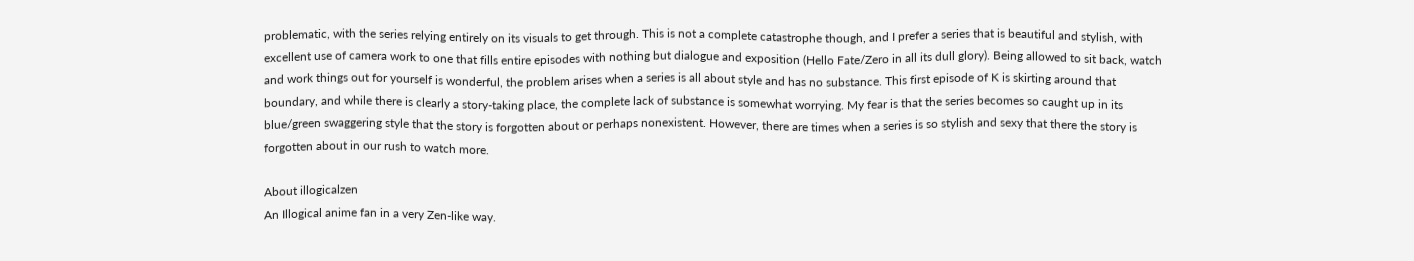problematic, with the series relying entirely on its visuals to get through. This is not a complete catastrophe though, and I prefer a series that is beautiful and stylish, with excellent use of camera work to one that fills entire episodes with nothing but dialogue and exposition (Hello Fate/Zero in all its dull glory). Being allowed to sit back, watch and work things out for yourself is wonderful, the problem arises when a series is all about style and has no substance. This first episode of K is skirting around that boundary, and while there is clearly a story-taking place, the complete lack of substance is somewhat worrying. My fear is that the series becomes so caught up in its blue/green swaggering style that the story is forgotten about or perhaps nonexistent. However, there are times when a series is so stylish and sexy that there the story is forgotten about in our rush to watch more.

About illogicalzen
An Illogical anime fan in a very Zen-like way.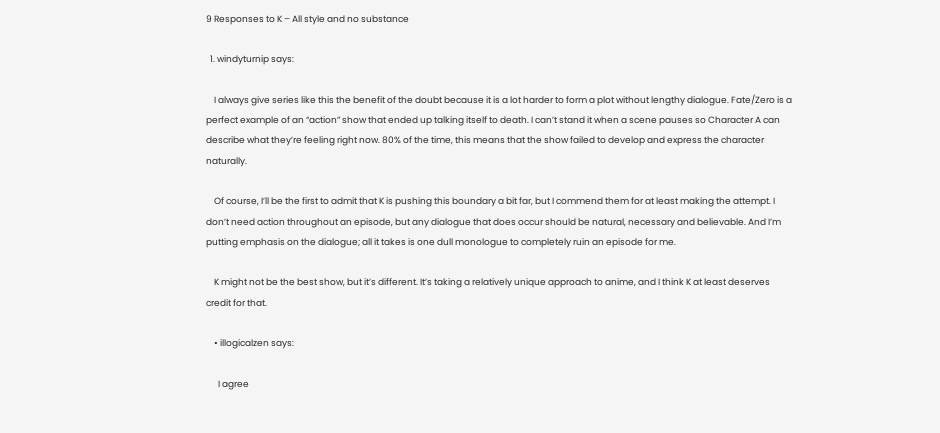9 Responses to K – All style and no substance

  1. windyturnip says:

    I always give series like this the benefit of the doubt because it is a lot harder to form a plot without lengthy dialogue. Fate/Zero is a perfect example of an “action” show that ended up talking itself to death. I can’t stand it when a scene pauses so Character A can describe what they’re feeling right now. 80% of the time, this means that the show failed to develop and express the character naturally.

    Of course, I’ll be the first to admit that K is pushing this boundary a bit far, but I commend them for at least making the attempt. I don’t need action throughout an episode, but any dialogue that does occur should be natural, necessary and believable. And I’m putting emphasis on the dialogue; all it takes is one dull monologue to completely ruin an episode for me.

    K might not be the best show, but it’s different. It’s taking a relatively unique approach to anime, and I think K at least deserves credit for that.

    • illogicalzen says:

      I agree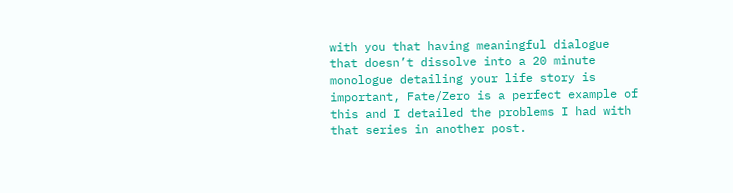with you that having meaningful dialogue that doesn’t dissolve into a 20 minute monologue detailing your life story is important, Fate/Zero is a perfect example of this and I detailed the problems I had with that series in another post.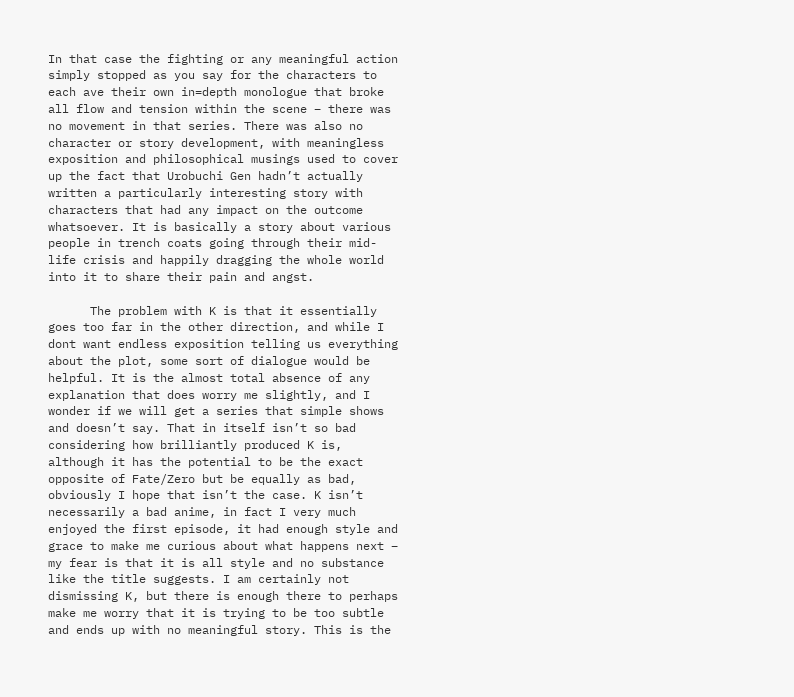In that case the fighting or any meaningful action simply stopped as you say for the characters to each ave their own in=depth monologue that broke all flow and tension within the scene – there was no movement in that series. There was also no character or story development, with meaningless exposition and philosophical musings used to cover up the fact that Urobuchi Gen hadn’t actually written a particularly interesting story with characters that had any impact on the outcome whatsoever. It is basically a story about various people in trench coats going through their mid-life crisis and happily dragging the whole world into it to share their pain and angst.

      The problem with K is that it essentially goes too far in the other direction, and while I dont want endless exposition telling us everything about the plot, some sort of dialogue would be helpful. It is the almost total absence of any explanation that does worry me slightly, and I wonder if we will get a series that simple shows and doesn’t say. That in itself isn’t so bad considering how brilliantly produced K is, although it has the potential to be the exact opposite of Fate/Zero but be equally as bad, obviously I hope that isn’t the case. K isn’t necessarily a bad anime, in fact I very much enjoyed the first episode, it had enough style and grace to make me curious about what happens next – my fear is that it is all style and no substance like the title suggests. I am certainly not dismissing K, but there is enough there to perhaps make me worry that it is trying to be too subtle and ends up with no meaningful story. This is the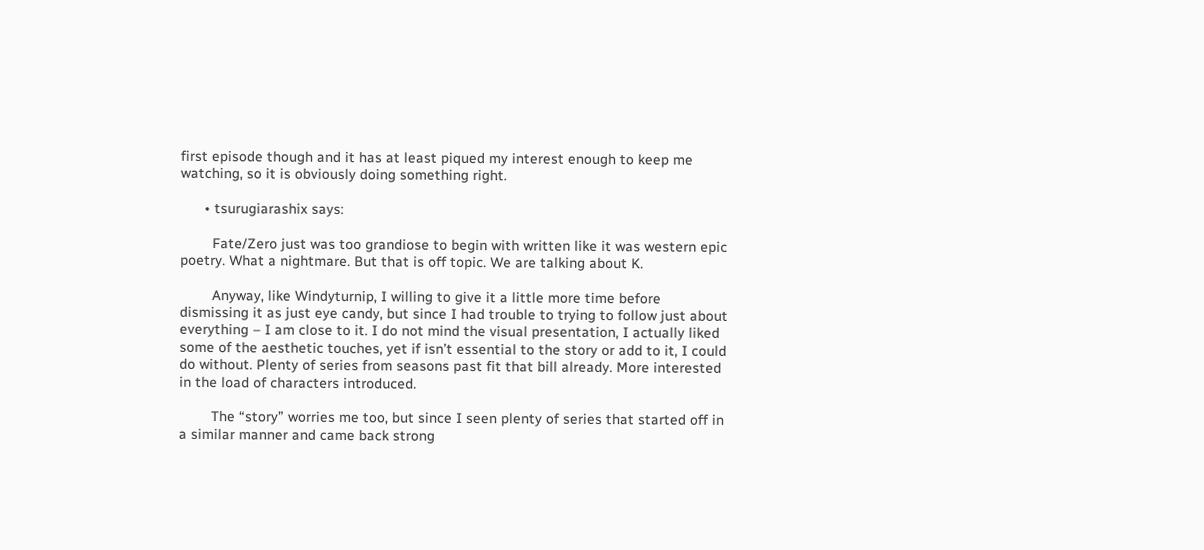first episode though and it has at least piqued my interest enough to keep me watching, so it is obviously doing something right.

      • tsurugiarashix says:

        Fate/Zero just was too grandiose to begin with written like it was western epic poetry. What a nightmare. But that is off topic. We are talking about K.

        Anyway, like Windyturnip, I willing to give it a little more time before dismissing it as just eye candy, but since I had trouble to trying to follow just about everything – I am close to it. I do not mind the visual presentation, I actually liked some of the aesthetic touches, yet if isn’t essential to the story or add to it, I could do without. Plenty of series from seasons past fit that bill already. More interested in the load of characters introduced.

        The “story” worries me too, but since I seen plenty of series that started off in a similar manner and came back strong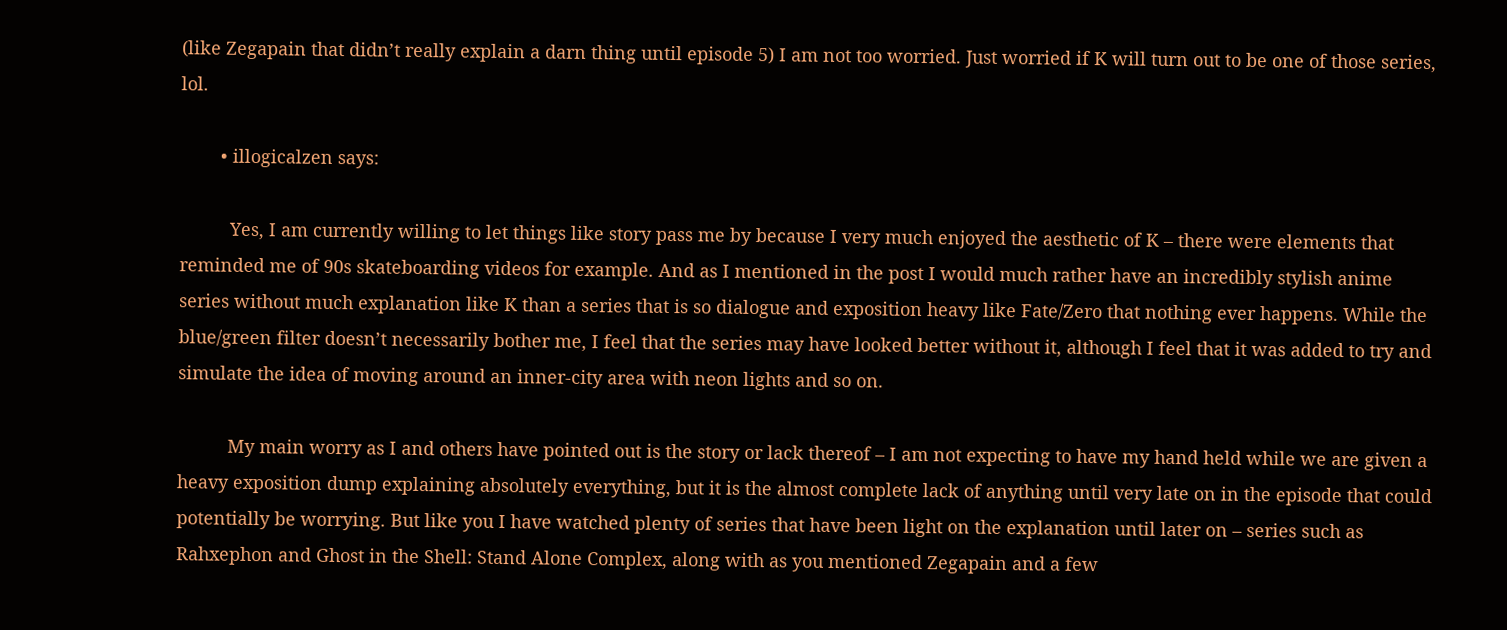(like Zegapain that didn’t really explain a darn thing until episode 5) I am not too worried. Just worried if K will turn out to be one of those series, lol.

        • illogicalzen says:

          Yes, I am currently willing to let things like story pass me by because I very much enjoyed the aesthetic of K – there were elements that reminded me of 90s skateboarding videos for example. And as I mentioned in the post I would much rather have an incredibly stylish anime series without much explanation like K than a series that is so dialogue and exposition heavy like Fate/Zero that nothing ever happens. While the blue/green filter doesn’t necessarily bother me, I feel that the series may have looked better without it, although I feel that it was added to try and simulate the idea of moving around an inner-city area with neon lights and so on.

          My main worry as I and others have pointed out is the story or lack thereof – I am not expecting to have my hand held while we are given a heavy exposition dump explaining absolutely everything, but it is the almost complete lack of anything until very late on in the episode that could potentially be worrying. But like you I have watched plenty of series that have been light on the explanation until later on – series such as Rahxephon and Ghost in the Shell: Stand Alone Complex, along with as you mentioned Zegapain and a few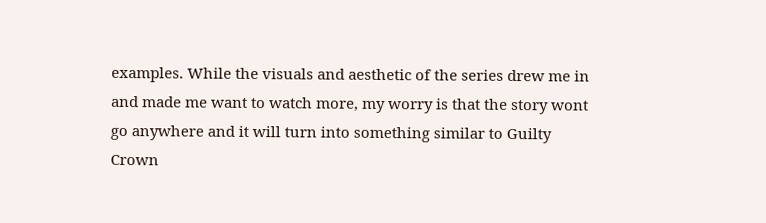examples. While the visuals and aesthetic of the series drew me in and made me want to watch more, my worry is that the story wont go anywhere and it will turn into something similar to Guilty Crown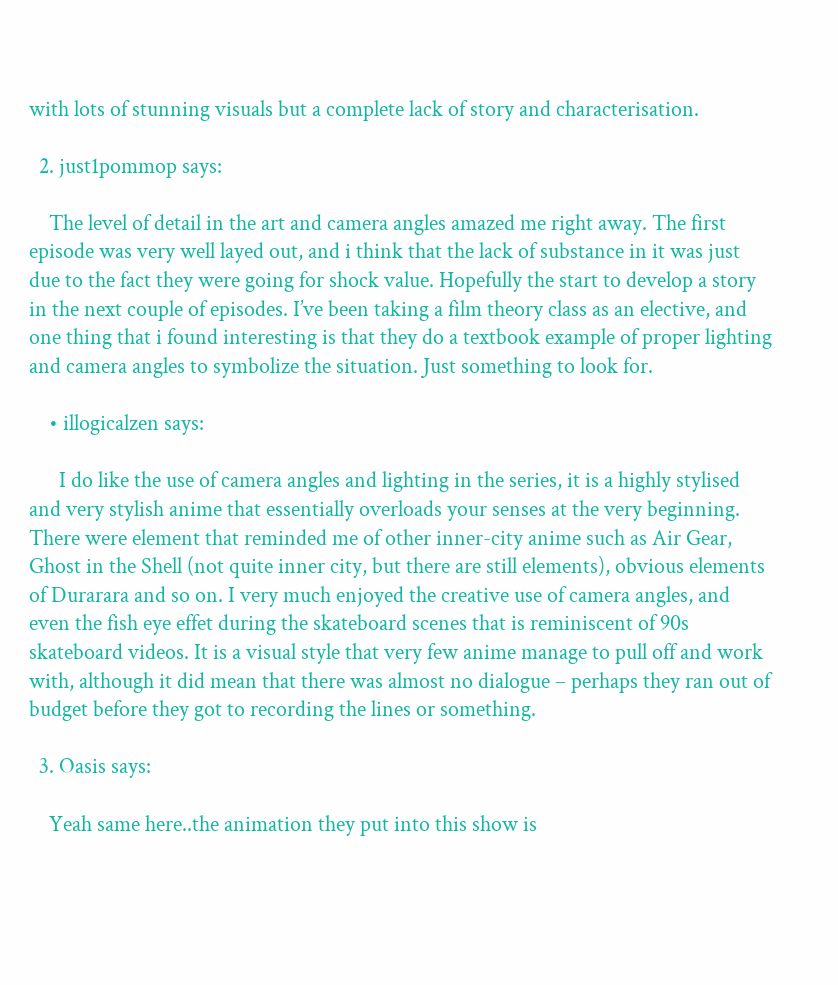with lots of stunning visuals but a complete lack of story and characterisation.

  2. just1pommop says:

    The level of detail in the art and camera angles amazed me right away. The first episode was very well layed out, and i think that the lack of substance in it was just due to the fact they were going for shock value. Hopefully the start to develop a story in the next couple of episodes. I’ve been taking a film theory class as an elective, and one thing that i found interesting is that they do a textbook example of proper lighting and camera angles to symbolize the situation. Just something to look for.

    • illogicalzen says:

      I do like the use of camera angles and lighting in the series, it is a highly stylised and very stylish anime that essentially overloads your senses at the very beginning. There were element that reminded me of other inner-city anime such as Air Gear, Ghost in the Shell (not quite inner city, but there are still elements), obvious elements of Durarara and so on. I very much enjoyed the creative use of camera angles, and even the fish eye effet during the skateboard scenes that is reminiscent of 90s skateboard videos. It is a visual style that very few anime manage to pull off and work with, although it did mean that there was almost no dialogue – perhaps they ran out of budget before they got to recording the lines or something.

  3. Oasis says:

    Yeah same here..the animation they put into this show is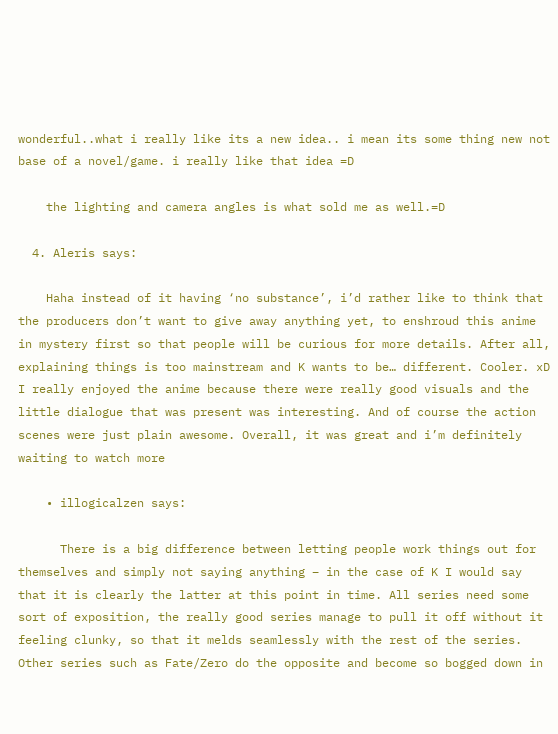wonderful..what i really like its a new idea.. i mean its some thing new not base of a novel/game. i really like that idea =D

    the lighting and camera angles is what sold me as well.=D

  4. Aleris says:

    Haha instead of it having ‘no substance’, i’d rather like to think that the producers don’t want to give away anything yet, to enshroud this anime in mystery first so that people will be curious for more details. After all, explaining things is too mainstream and K wants to be… different. Cooler. xD I really enjoyed the anime because there were really good visuals and the little dialogue that was present was interesting. And of course the action scenes were just plain awesome. Overall, it was great and i’m definitely waiting to watch more

    • illogicalzen says:

      There is a big difference between letting people work things out for themselves and simply not saying anything – in the case of K I would say that it is clearly the latter at this point in time. All series need some sort of exposition, the really good series manage to pull it off without it feeling clunky, so that it melds seamlessly with the rest of the series. Other series such as Fate/Zero do the opposite and become so bogged down in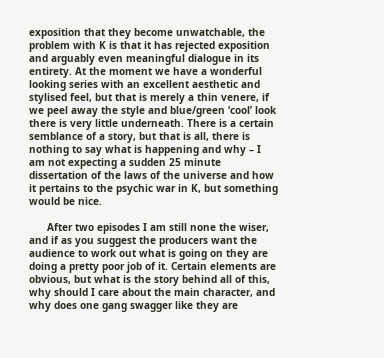exposition that they become unwatchable, the problem with K is that it has rejected exposition and arguably even meaningful dialogue in its entirety. At the moment we have a wonderful looking series with an excellent aesthetic and stylised feel, but that is merely a thin venere, if we peel away the style and blue/green ‘cool’ look there is very little underneath. There is a certain semblance of a story, but that is all, there is nothing to say what is happening and why – I am not expecting a sudden 25 minute dissertation of the laws of the universe and how it pertains to the psychic war in K, but something would be nice.

      After two episodes I am still none the wiser, and if as you suggest the producers want the audience to work out what is going on they are doing a pretty poor job of it. Certain elements are obvious, but what is the story behind all of this, why should I care about the main character, and why does one gang swagger like they are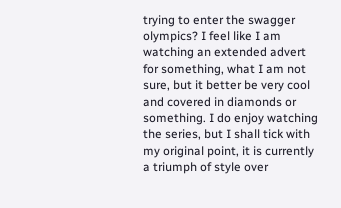trying to enter the swagger olympics? I feel like I am watching an extended advert for something, what I am not sure, but it better be very cool and covered in diamonds or something. I do enjoy watching the series, but I shall tick with my original point, it is currently a triumph of style over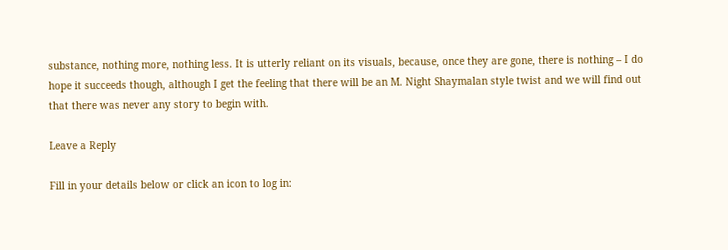substance, nothing more, nothing less. It is utterly reliant on its visuals, because, once they are gone, there is nothing – I do hope it succeeds though, although I get the feeling that there will be an M. Night Shaymalan style twist and we will find out that there was never any story to begin with.

Leave a Reply

Fill in your details below or click an icon to log in: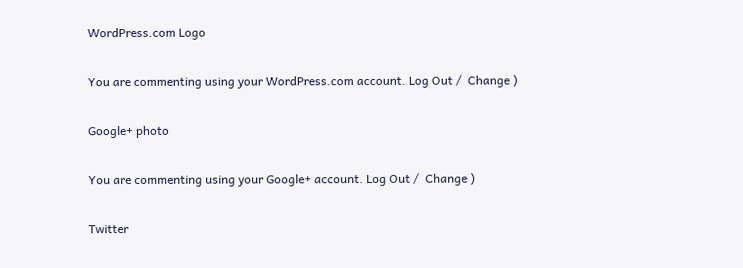WordPress.com Logo

You are commenting using your WordPress.com account. Log Out /  Change )

Google+ photo

You are commenting using your Google+ account. Log Out /  Change )

Twitter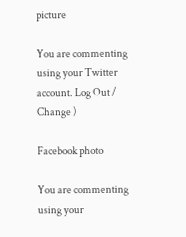picture

You are commenting using your Twitter account. Log Out /  Change )

Facebook photo

You are commenting using your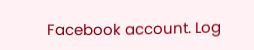Facebook account. Log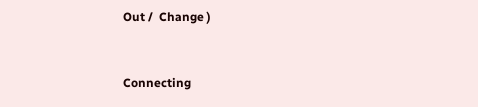Out /  Change )


Connecting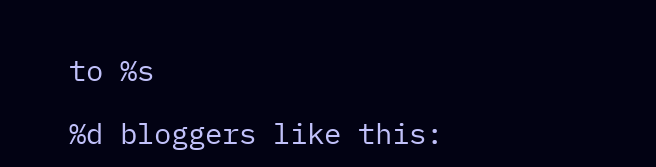to %s

%d bloggers like this: